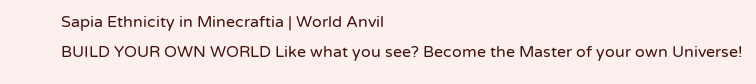Sapia Ethnicity in Minecraftia | World Anvil
BUILD YOUR OWN WORLD Like what you see? Become the Master of your own Universe!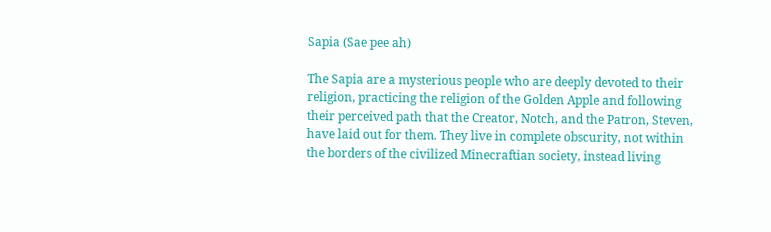Sapia (Sae pee ah)

The Sapia are a mysterious people who are deeply devoted to their religion, practicing the religion of the Golden Apple and following their perceived path that the Creator, Notch, and the Patron, Steven, have laid out for them. They live in complete obscurity, not within the borders of the civilized Minecraftian society, instead living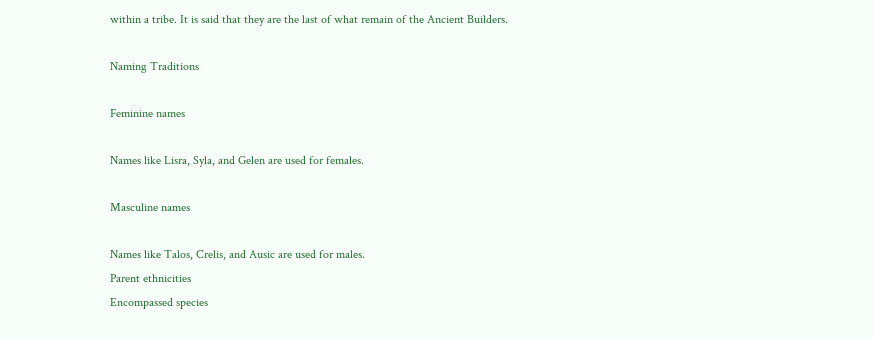within a tribe. It is said that they are the last of what remain of the Ancient Builders.

Naming Traditions

Feminine names

Names like Lisra, Syla, and Gelen are used for females.

Masculine names

Names like Talos, Crelis, and Ausic are used for males.
Parent ethnicities
Encompassed species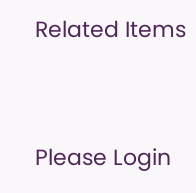Related Items


Please Login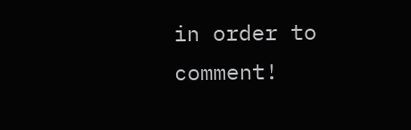in order to comment!